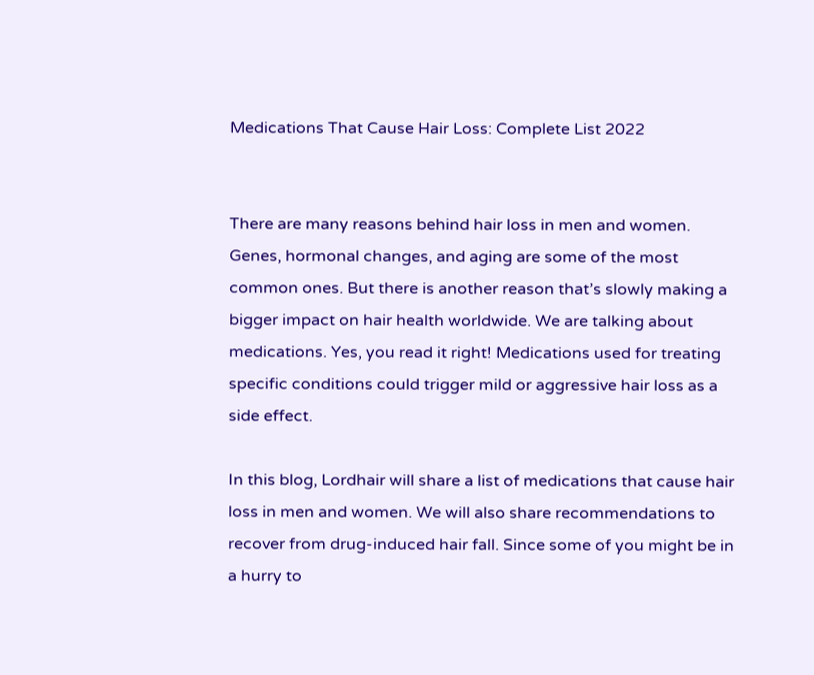Medications That Cause Hair Loss: Complete List 2022


There are many reasons behind hair loss in men and women. Genes, hormonal changes, and aging are some of the most common ones. But there is another reason that’s slowly making a bigger impact on hair health worldwide. We are talking about medications. Yes, you read it right! Medications used for treating specific conditions could trigger mild or aggressive hair loss as a side effect.

In this blog, Lordhair will share a list of medications that cause hair loss in men and women. We will also share recommendations to recover from drug-induced hair fall. Since some of you might be in a hurry to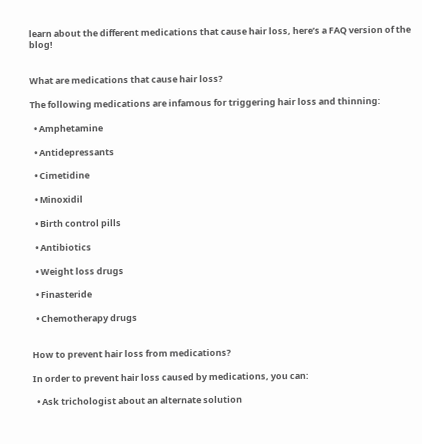learn about the different medications that cause hair loss, here’s a FAQ version of the blog!


What are medications that cause hair loss?

The following medications are infamous for triggering hair loss and thinning:

  • Amphetamine

  • Antidepressants

  • Cimetidine

  • Minoxidil

  • Birth control pills

  • Antibiotics

  • Weight loss drugs

  • Finasteride

  • Chemotherapy drugs


How to prevent hair loss from medications?

In order to prevent hair loss caused by medications, you can:

  • Ask trichologist about an alternate solution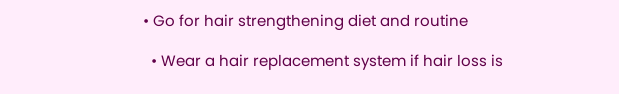• Go for hair strengthening diet and routine

  • Wear a hair replacement system if hair loss is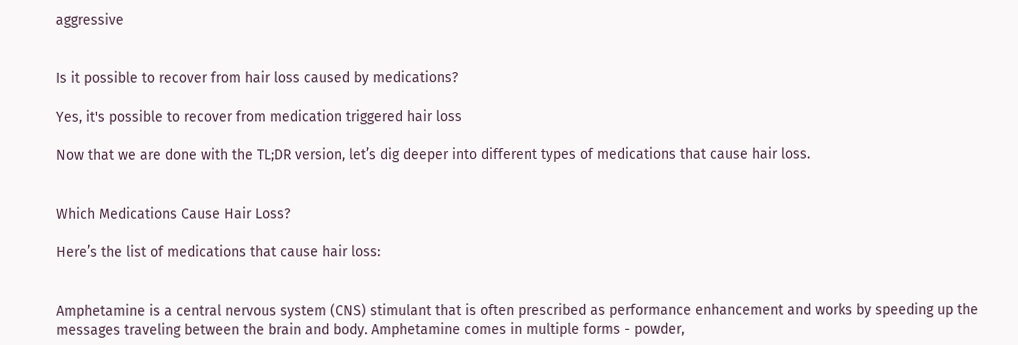aggressive


Is it possible to recover from hair loss caused by medications?

Yes, it's possible to recover from medication triggered hair loss

Now that we are done with the TL;DR version, let’s dig deeper into different types of medications that cause hair loss.


Which Medications Cause Hair Loss?

Here’s the list of medications that cause hair loss:


Amphetamine is a central nervous system (CNS) stimulant that is often prescribed as performance enhancement and works by speeding up the messages traveling between the brain and body. Amphetamine comes in multiple forms - powder,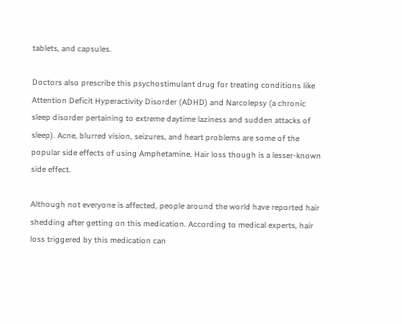tablets, and capsules.

Doctors also prescribe this psychostimulant drug for treating conditions like Attention Deficit Hyperactivity Disorder (ADHD) and Narcolepsy (a chronic sleep disorder pertaining to extreme daytime laziness and sudden attacks of sleep). Acne, blurred vision, seizures, and heart problems are some of the popular side effects of using Amphetamine. Hair loss though is a lesser-known side effect.

Although not everyone is affected, people around the world have reported hair shedding after getting on this medication. According to medical experts, hair loss triggered by this medication can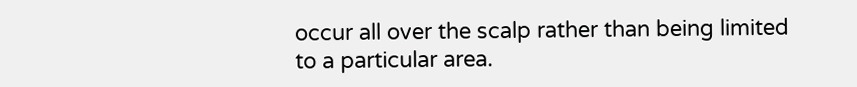occur all over the scalp rather than being limited to a particular area.